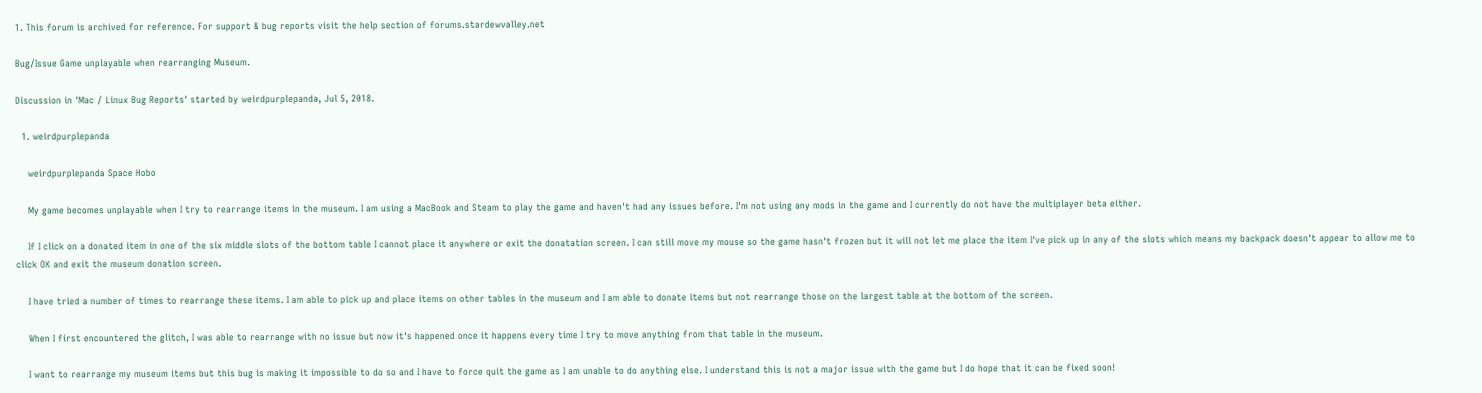1. This forum is archived for reference. For support & bug reports visit the help section of forums.stardewvalley.net

Bug/Issue Game unplayable when rearranging Museum.

Discussion in 'Mac / Linux Bug Reports' started by weirdpurplepanda, Jul 5, 2018.

  1. weirdpurplepanda

    weirdpurplepanda Space Hobo

    My game becomes unplayable when I try to rearrange items in the museum. I am using a MacBook and Steam to play the game and haven't had any issues before. I'm not using any mods in the game and I currently do not have the multiplayer beta either.

    If I click on a donated item in one of the six middle slots of the bottom table I cannot place it anywhere or exit the donatation screen. I can still move my mouse so the game hasn't frozen but it will not let me place the item I've pick up in any of the slots which means my backpack doesn't appear to allow me to click OK and exit the museum donation screen.

    I have tried a number of times to rearrange these items. I am able to pick up and place items on other tables in the museum and I am able to donate items but not rearrange those on the largest table at the bottom of the screen.

    When I first encountered the glitch, I was able to rearrange with no issue but now it's happened once it happens every time I try to move anything from that table in the museum.

    I want to rearrange my museum items but this bug is making it impossible to do so and I have to force quit the game as I am unable to do anything else. I understand this is not a major issue with the game but I do hope that it can be fixed soon!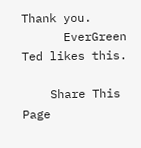Thank you.
      EverGreen Ted likes this.

    Share This Page